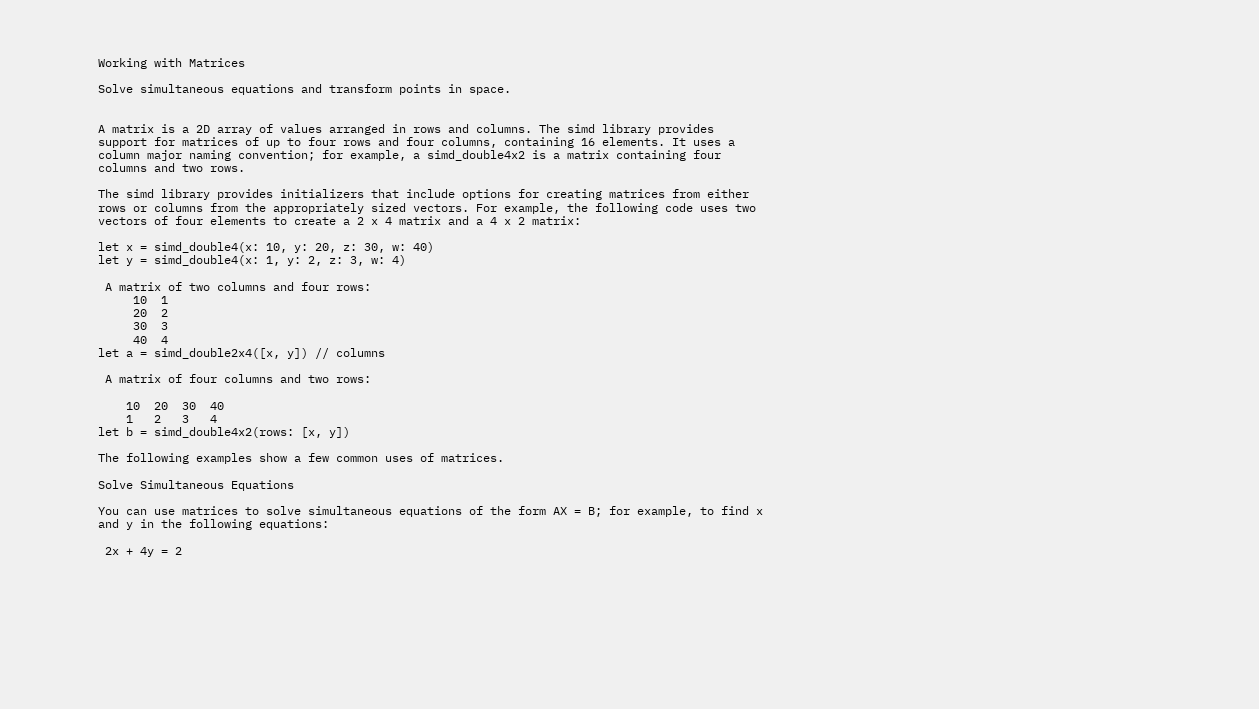Working with Matrices

Solve simultaneous equations and transform points in space.


A matrix is a 2D array of values arranged in rows and columns. The simd library provides support for matrices of up to four rows and four columns, containing 16 elements. It uses a column major naming convention; for example, a simd_double4x2 is a matrix containing four columns and two rows.

The simd library provides initializers that include options for creating matrices from either rows or columns from the appropriately sized vectors. For example, the following code uses two vectors of four elements to create a 2 x 4 matrix and a 4 x 2 matrix:

let x = simd_double4(x: 10, y: 20, z: 30, w: 40)
let y = simd_double4(x: 1, y: 2, z: 3, w: 4)

 A matrix of two columns and four rows:
     10  1
     20  2
     30  3
     40  4
let a = simd_double2x4([x, y]) // columns

 A matrix of four columns and two rows:

    10  20  30  40
    1   2   3   4
let b = simd_double4x2(rows: [x, y])

The following examples show a few common uses of matrices.

Solve Simultaneous Equations

You can use matrices to solve simultaneous equations of the form AX = B; for example, to find x and y in the following equations:

 2x + 4y = 2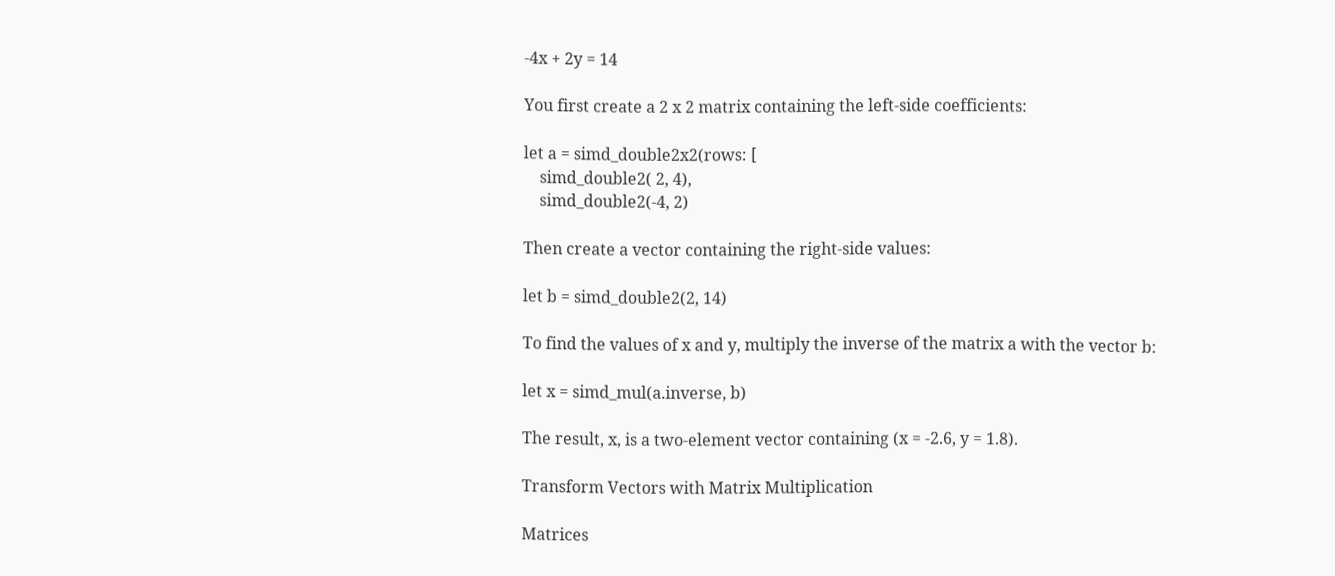-4x + 2y = 14

You first create a 2 x 2 matrix containing the left-side coefficients:

let a = simd_double2x2(rows: [
    simd_double2( 2, 4),
    simd_double2(-4, 2)

Then create a vector containing the right-side values:

let b = simd_double2(2, 14)

To find the values of x and y, multiply the inverse of the matrix a with the vector b:

let x = simd_mul(a.inverse, b)

The result, x, is a two-element vector containing (x = -2.6, y = 1.8).

Transform Vectors with Matrix Multiplication

Matrices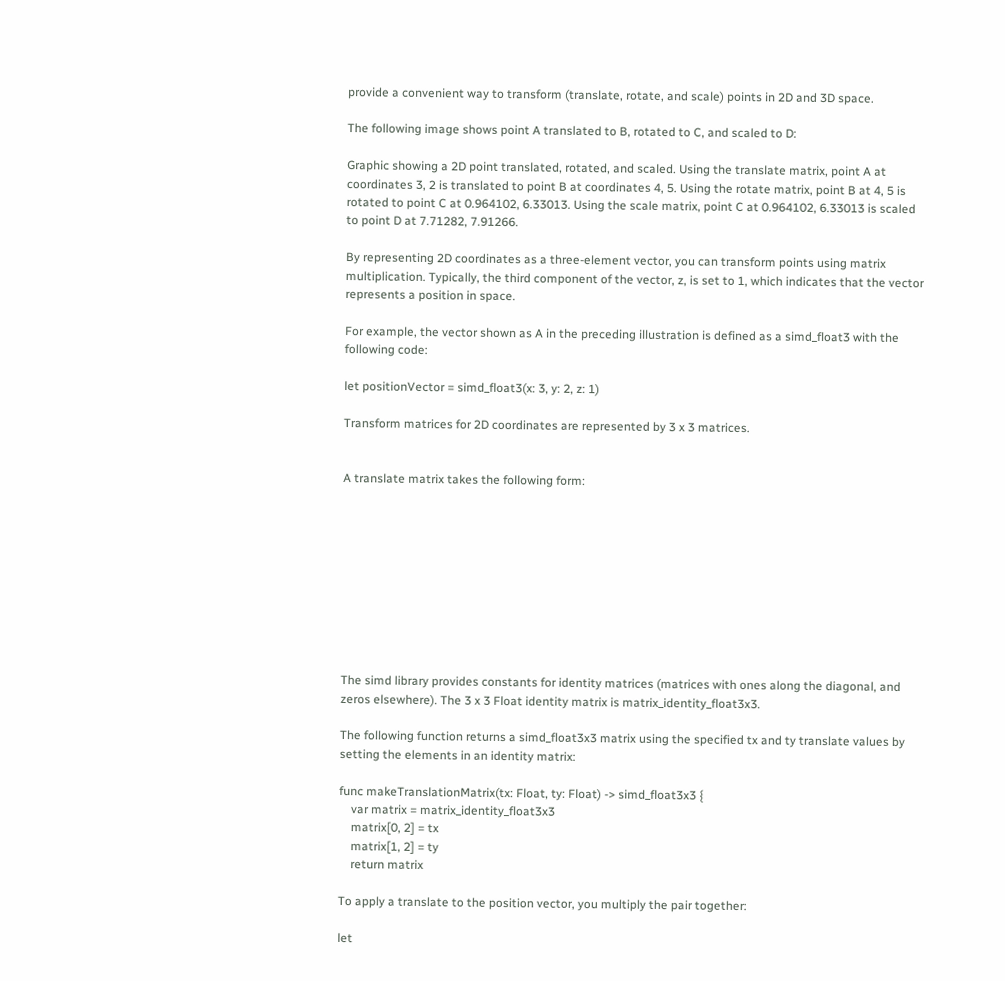provide a convenient way to transform (translate, rotate, and scale) points in 2D and 3D space.

The following image shows point A translated to B, rotated to C, and scaled to D:

Graphic showing a 2D point translated, rotated, and scaled. Using the translate matrix, point A at coordinates 3, 2 is translated to point B at coordinates 4, 5. Using the rotate matrix, point B at 4, 5 is rotated to point C at 0.964102, 6.33013. Using the scale matrix, point C at 0.964102, 6.33013 is scaled to point D at 7.71282, 7.91266.

By representing 2D coordinates as a three-element vector, you can transform points using matrix multiplication. Typically, the third component of the vector, z, is set to 1, which indicates that the vector represents a position in space.

For example, the vector shown as A in the preceding illustration is defined as a simd_float3 with the following code:

let positionVector = simd_float3(x: 3, y: 2, z: 1)

Transform matrices for 2D coordinates are represented by 3 x 3 matrices.


A translate matrix takes the following form:










The simd library provides constants for identity matrices (matrices with ones along the diagonal, and zeros elsewhere). The 3 x 3 Float identity matrix is matrix_identity_float3x3.

The following function returns a simd_float3x3 matrix using the specified tx and ty translate values by setting the elements in an identity matrix:

func makeTranslationMatrix(tx: Float, ty: Float) -> simd_float3x3 {
    var matrix = matrix_identity_float3x3
    matrix[0, 2] = tx
    matrix[1, 2] = ty
    return matrix

To apply a translate to the position vector, you multiply the pair together:

let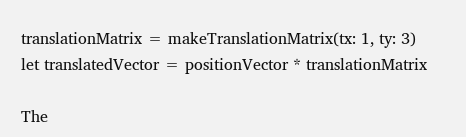translationMatrix = makeTranslationMatrix(tx: 1, ty: 3)
let translatedVector = positionVector * translationMatrix

The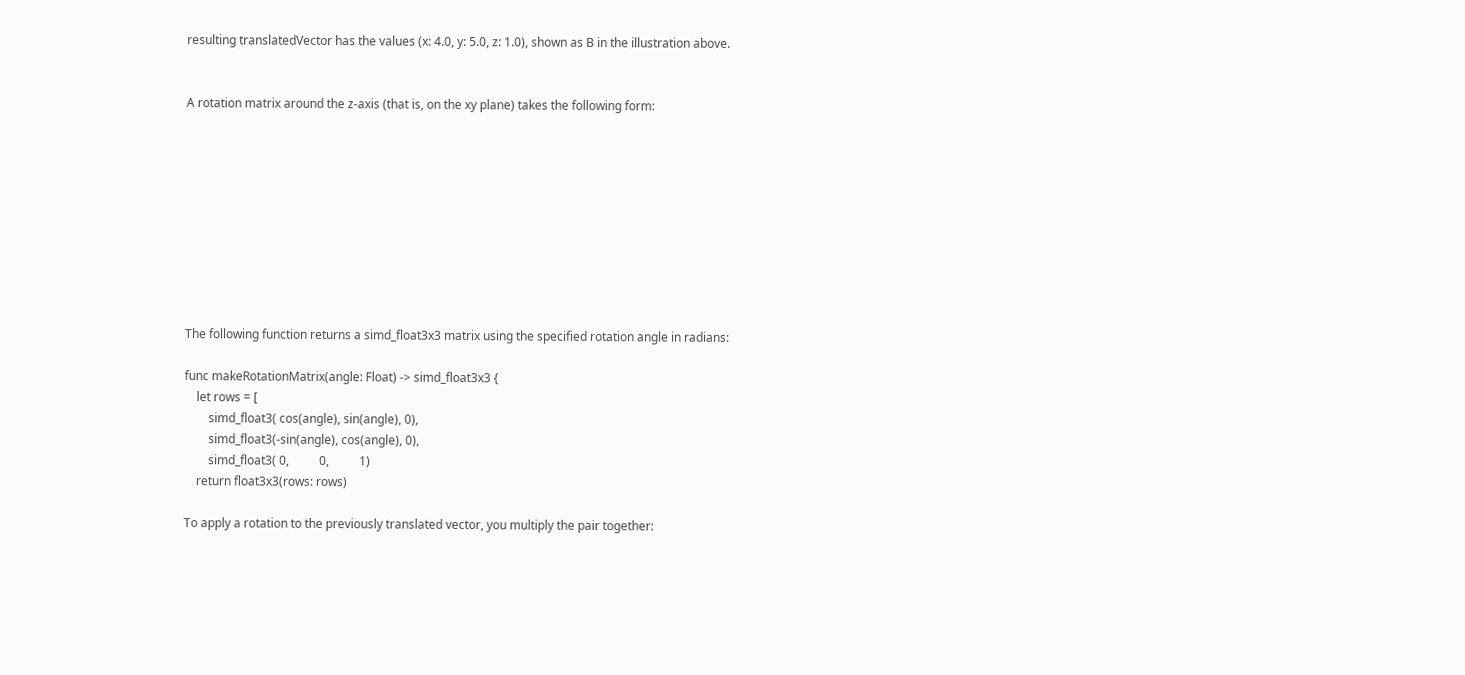resulting translatedVector has the values (x: 4.0, y: 5.0, z: 1.0), shown as B in the illustration above.


A rotation matrix around the z-axis (that is, on the xy plane) takes the following form:










The following function returns a simd_float3x3 matrix using the specified rotation angle in radians:

func makeRotationMatrix(angle: Float) -> simd_float3x3 {
    let rows = [
        simd_float3( cos(angle), sin(angle), 0),
        simd_float3(-sin(angle), cos(angle), 0),
        simd_float3( 0,          0,          1)
    return float3x3(rows: rows)

To apply a rotation to the previously translated vector, you multiply the pair together: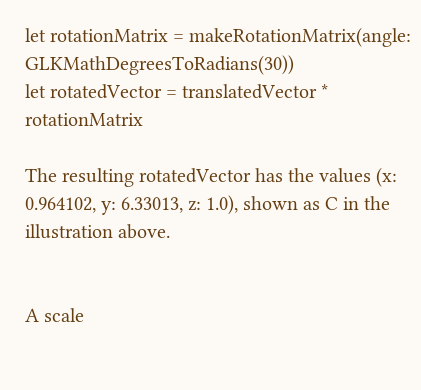let rotationMatrix = makeRotationMatrix(angle: GLKMathDegreesToRadians(30))
let rotatedVector = translatedVector * rotationMatrix

The resulting rotatedVector has the values (x: 0.964102, y: 6.33013, z: 1.0), shown as C in the illustration above.


A scale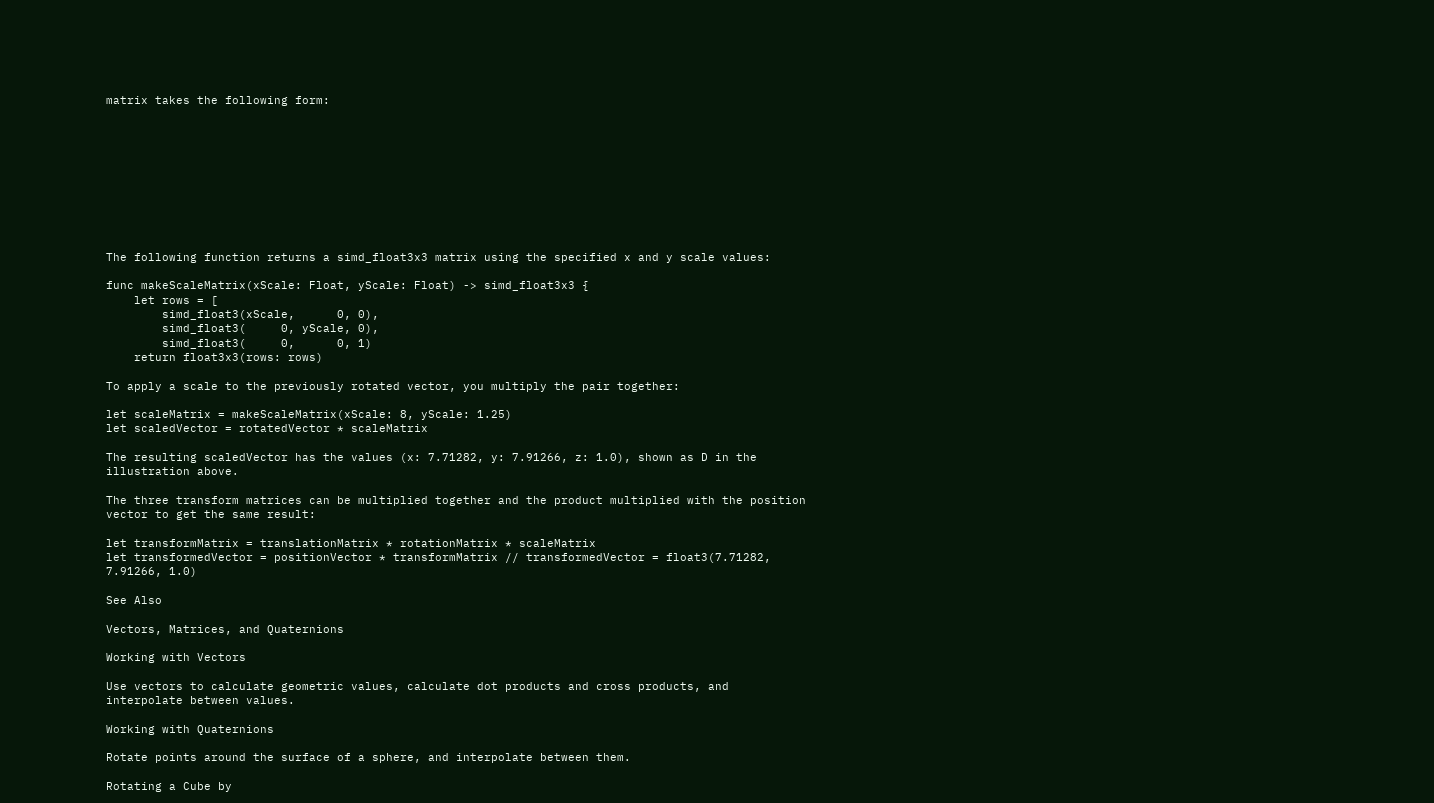matrix takes the following form:










The following function returns a simd_float3x3 matrix using the specified x and y scale values:

func makeScaleMatrix(xScale: Float, yScale: Float) -> simd_float3x3 {
    let rows = [
        simd_float3(xScale,      0, 0),
        simd_float3(     0, yScale, 0),
        simd_float3(     0,      0, 1)
    return float3x3(rows: rows)

To apply a scale to the previously rotated vector, you multiply the pair together:

let scaleMatrix = makeScaleMatrix(xScale: 8, yScale: 1.25)
let scaledVector = rotatedVector * scaleMatrix

The resulting scaledVector has the values (x: 7.71282, y: 7.91266, z: 1.0), shown as D in the illustration above.

The three transform matrices can be multiplied together and the product multiplied with the position vector to get the same result:

let transformMatrix = translationMatrix * rotationMatrix * scaleMatrix
let transformedVector = positionVector * transformMatrix // transformedVector = float3(7.71282, 7.91266, 1.0)

See Also

Vectors, Matrices, and Quaternions

Working with Vectors

Use vectors to calculate geometric values, calculate dot products and cross products, and interpolate between values.

Working with Quaternions

Rotate points around the surface of a sphere, and interpolate between them.

Rotating a Cube by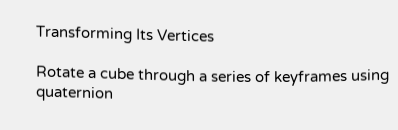Transforming Its Vertices

Rotate a cube through a series of keyframes using quaternion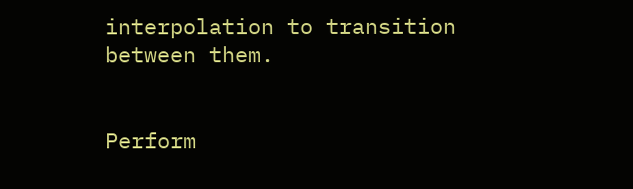interpolation to transition between them.


Perform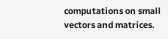computations on small vectors and matrices.